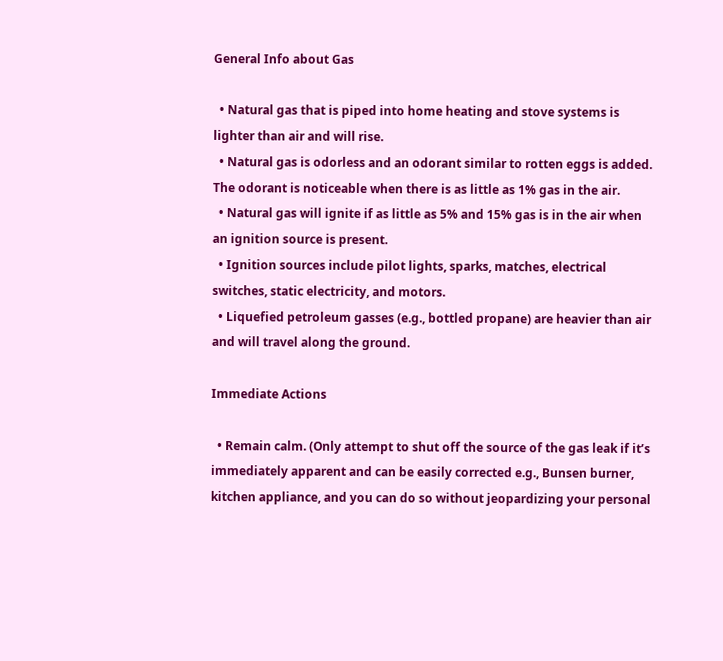General Info about Gas

  • Natural gas that is piped into home heating and stove systems is lighter than air and will rise.
  • Natural gas is odorless and an odorant similar to rotten eggs is added. The odorant is noticeable when there is as little as 1% gas in the air.
  • Natural gas will ignite if as little as 5% and 15% gas is in the air when an ignition source is present.
  • Ignition sources include pilot lights, sparks, matches, electrical switches, static electricity, and motors.
  • Liquefied petroleum gasses (e.g., bottled propane) are heavier than air and will travel along the ground.

Immediate Actions

  • Remain calm. (Only attempt to shut off the source of the gas leak if it’s immediately apparent and can be easily corrected e.g., Bunsen burner, kitchen appliance, and you can do so without jeopardizing your personal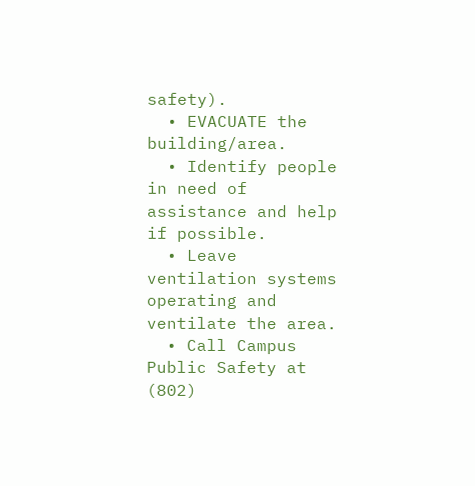safety).
  • EVACUATE the building/area.
  • Identify people in need of assistance and help if possible.
  • Leave ventilation systems operating and ventilate the area.
  • Call Campus Public Safety at (802)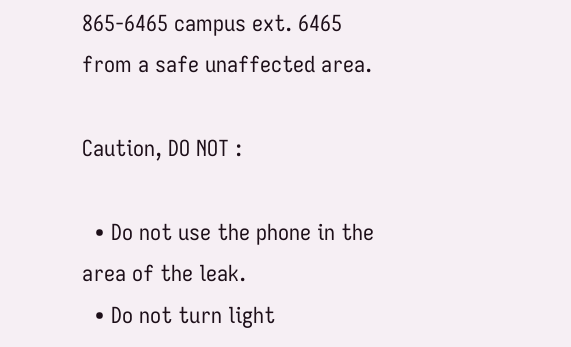865-6465 campus ext. 6465 from a safe unaffected area.

Caution, DO NOT :

  • Do not use the phone in the area of the leak.
  • Do not turn light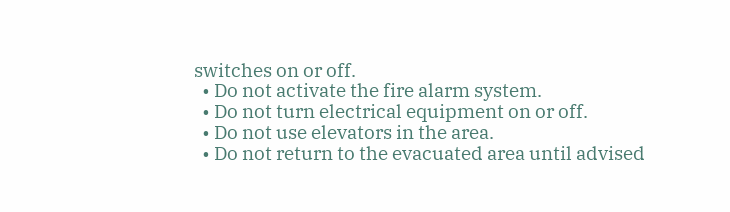switches on or off.
  • Do not activate the fire alarm system.
  • Do not turn electrical equipment on or off.
  • Do not use elevators in the area.
  • Do not return to the evacuated area until advised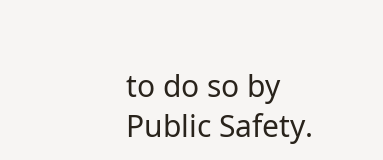to do so by Public Safety.